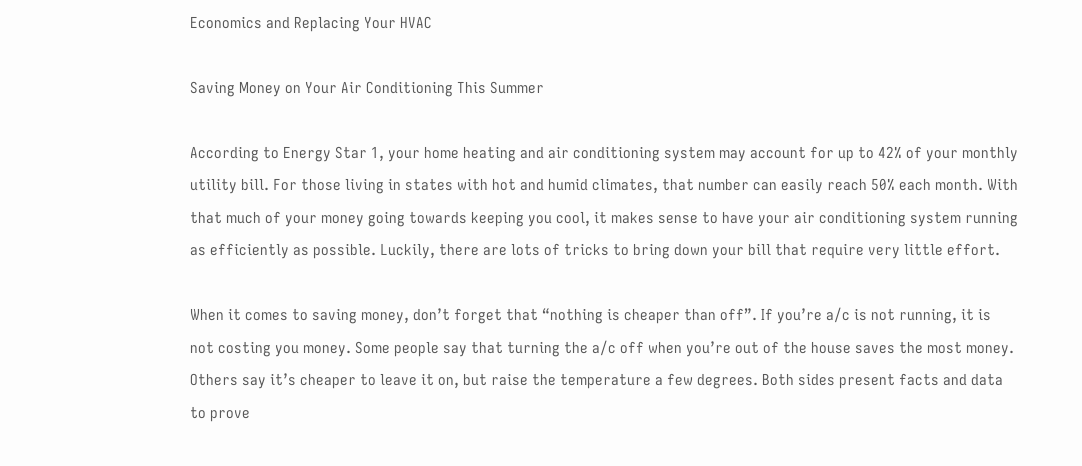Economics and Replacing Your HVAC

Saving Money on Your Air Conditioning This Summer

According to Energy Star 1, your home heating and air conditioning system may account for up to 42% of your monthly utility bill. For those living in states with hot and humid climates, that number can easily reach 50% each month. With that much of your money going towards keeping you cool, it makes sense to have your air conditioning system running as efficiently as possible. Luckily, there are lots of tricks to bring down your bill that require very little effort.

When it comes to saving money, don’t forget that “nothing is cheaper than off”. If you’re a/c is not running, it is not costing you money. Some people say that turning the a/c off when you’re out of the house saves the most money. Others say it’s cheaper to leave it on, but raise the temperature a few degrees. Both sides present facts and data to prove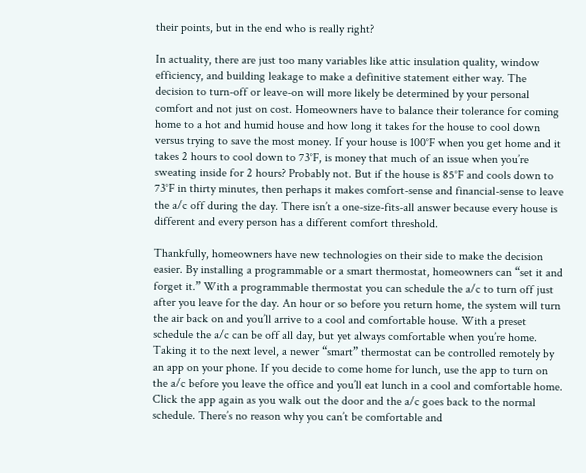their points, but in the end who is really right?

In actuality, there are just too many variables like attic insulation quality, window efficiency, and building leakage to make a definitive statement either way. The decision to turn-off or leave-on will more likely be determined by your personal comfort and not just on cost. Homeowners have to balance their tolerance for coming home to a hot and humid house and how long it takes for the house to cool down versus trying to save the most money. If your house is 100°F when you get home and it takes 2 hours to cool down to 73°F, is money that much of an issue when you’re sweating inside for 2 hours? Probably not. But if the house is 85°F and cools down to 73°F in thirty minutes, then perhaps it makes comfort-sense and financial-sense to leave the a/c off during the day. There isn’t a one-size-fits-all answer because every house is different and every person has a different comfort threshold.

Thankfully, homeowners have new technologies on their side to make the decision easier. By installing a programmable or a smart thermostat, homeowners can “set it and forget it.” With a programmable thermostat you can schedule the a/c to turn off just after you leave for the day. An hour or so before you return home, the system will turn the air back on and you’ll arrive to a cool and comfortable house. With a preset schedule the a/c can be off all day, but yet always comfortable when you’re home. Taking it to the next level, a newer “smart” thermostat can be controlled remotely by an app on your phone. If you decide to come home for lunch, use the app to turn on the a/c before you leave the office and you’ll eat lunch in a cool and comfortable home. Click the app again as you walk out the door and the a/c goes back to the normal schedule. There’s no reason why you can’t be comfortable and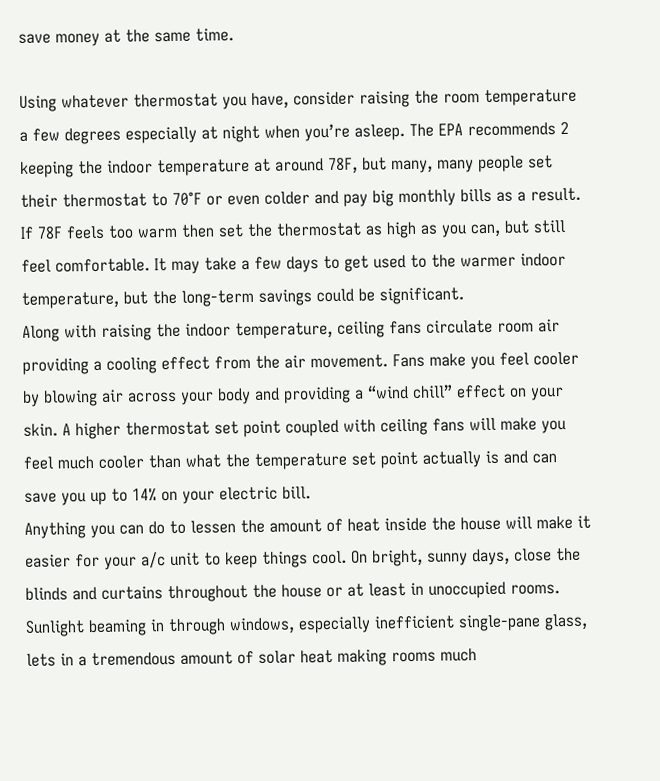save money at the same time.

Using whatever thermostat you have, consider raising the room temperature a few degrees especially at night when you’re asleep. The EPA recommends 2 keeping the indoor temperature at around 78F, but many, many people set their thermostat to 70°F or even colder and pay big monthly bills as a result. If 78F feels too warm then set the thermostat as high as you can, but still feel comfortable. It may take a few days to get used to the warmer indoor temperature, but the long-term savings could be significant.
Along with raising the indoor temperature, ceiling fans circulate room air providing a cooling effect from the air movement. Fans make you feel cooler by blowing air across your body and providing a “wind chill” effect on your skin. A higher thermostat set point coupled with ceiling fans will make you feel much cooler than what the temperature set point actually is and can save you up to 14% on your electric bill.
Anything you can do to lessen the amount of heat inside the house will make it easier for your a/c unit to keep things cool. On bright, sunny days, close the blinds and curtains throughout the house or at least in unoccupied rooms. Sunlight beaming in through windows, especially inefficient single-pane glass, lets in a tremendous amount of solar heat making rooms much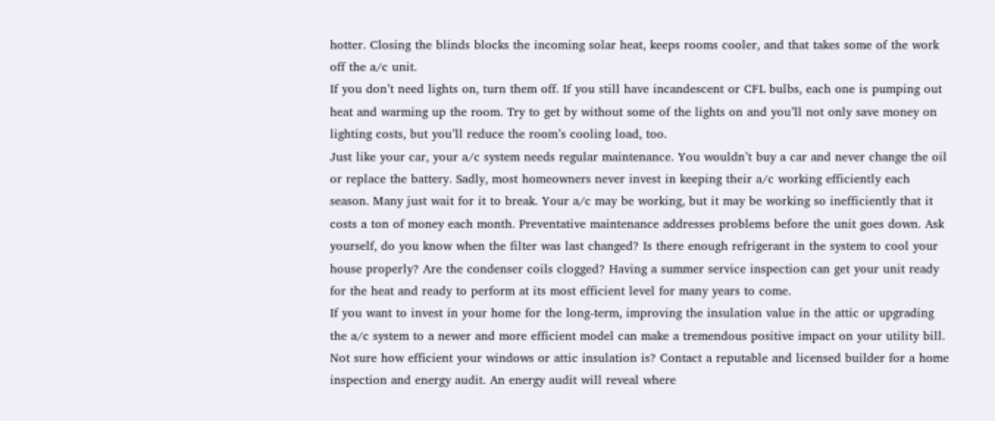hotter. Closing the blinds blocks the incoming solar heat, keeps rooms cooler, and that takes some of the work off the a/c unit.
If you don’t need lights on, turn them off. If you still have incandescent or CFL bulbs, each one is pumping out heat and warming up the room. Try to get by without some of the lights on and you’ll not only save money on lighting costs, but you’ll reduce the room’s cooling load, too.
Just like your car, your a/c system needs regular maintenance. You wouldn’t buy a car and never change the oil or replace the battery. Sadly, most homeowners never invest in keeping their a/c working efficiently each season. Many just wait for it to break. Your a/c may be working, but it may be working so inefficiently that it costs a ton of money each month. Preventative maintenance addresses problems before the unit goes down. Ask yourself, do you know when the filter was last changed? Is there enough refrigerant in the system to cool your house properly? Are the condenser coils clogged? Having a summer service inspection can get your unit ready for the heat and ready to perform at its most efficient level for many years to come.
If you want to invest in your home for the long-term, improving the insulation value in the attic or upgrading the a/c system to a newer and more efficient model can make a tremendous positive impact on your utility bill. Not sure how efficient your windows or attic insulation is? Contact a reputable and licensed builder for a home inspection and energy audit. An energy audit will reveal where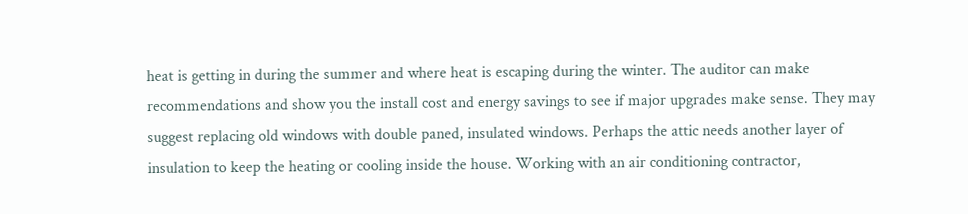heat is getting in during the summer and where heat is escaping during the winter. The auditor can make recommendations and show you the install cost and energy savings to see if major upgrades make sense. They may suggest replacing old windows with double paned, insulated windows. Perhaps the attic needs another layer of insulation to keep the heating or cooling inside the house. Working with an air conditioning contractor,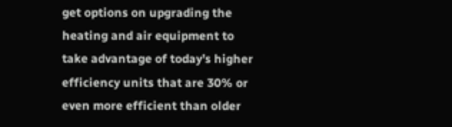get options on upgrading the heating and air equipment to take advantage of today’s higher efficiency units that are 30% or even more efficient than older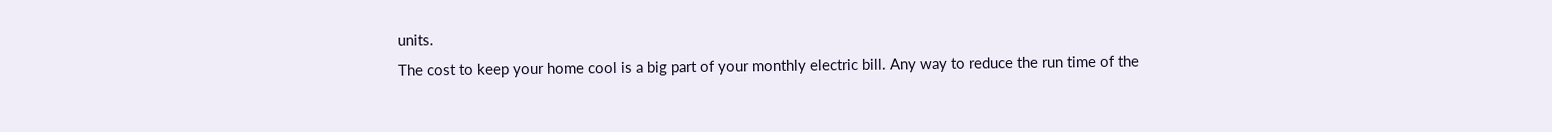units.
The cost to keep your home cool is a big part of your monthly electric bill. Any way to reduce the run time of the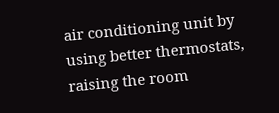air conditioning unit by using better thermostats, raising the room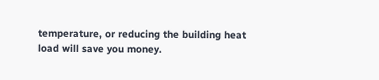temperature, or reducing the building heat load will save you money.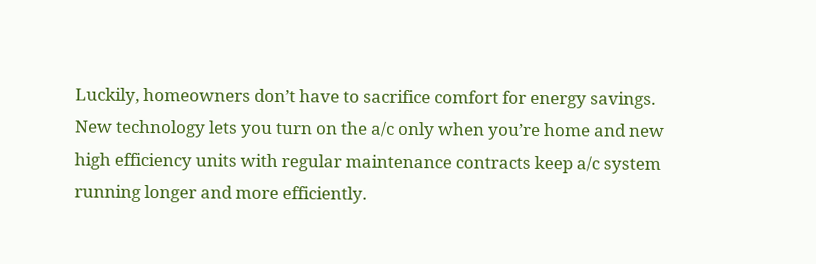Luckily, homeowners don’t have to sacrifice comfort for energy savings. New technology lets you turn on the a/c only when you’re home and new high efficiency units with regular maintenance contracts keep a/c system running longer and more efficiently.